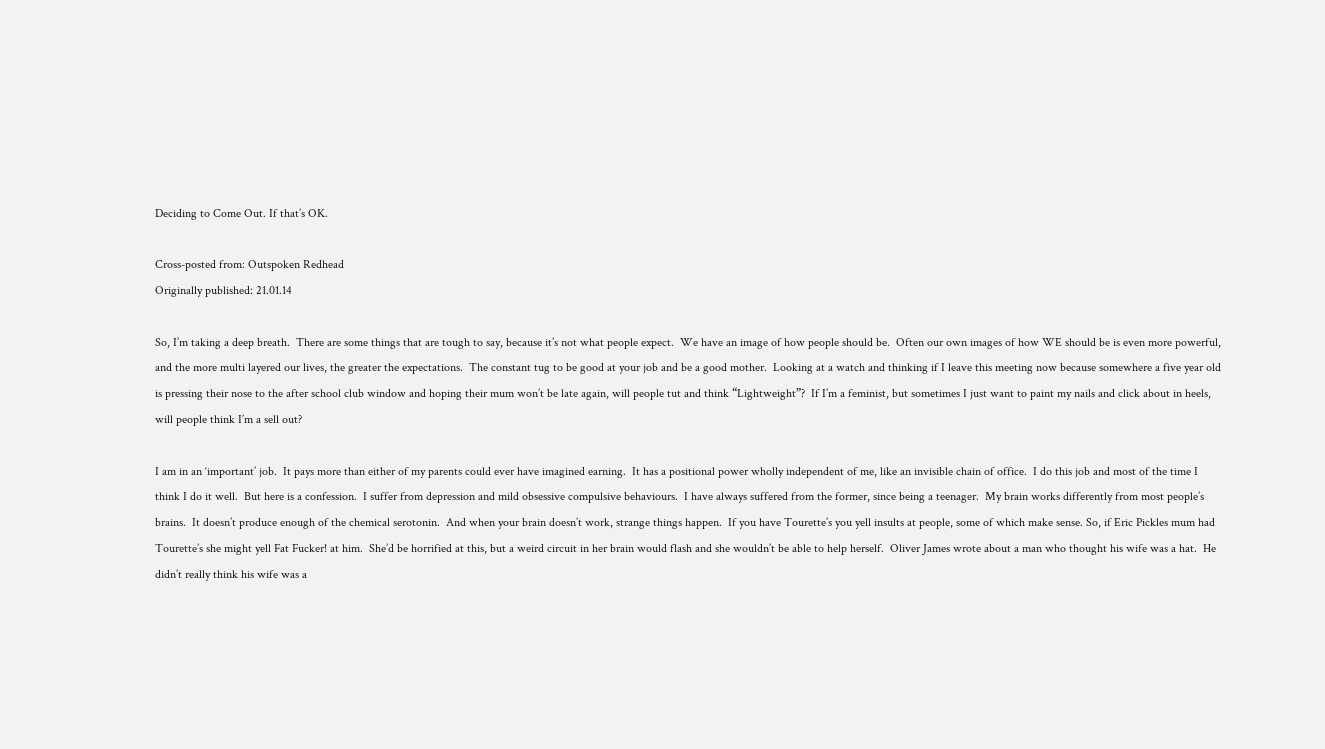Deciding to Come Out. If that’s OK.

Cross-posted from: Outspoken Redhead
Originally published: 21.01.14

So, I’m taking a deep breath.  There are some things that are tough to say, because it’s not what people expect.  We have an image of how people should be.  Often our own images of how WE should be is even more powerful,  and the more multi layered our lives, the greater the expectations.  The constant tug to be good at your job and be a good mother.  Looking at a watch and thinking if I leave this meeting now because somewhere a five year old is pressing their nose to the after school club window and hoping their mum won’t be late again, will people tut and think “Lightweight”?  If I’m a feminist, but sometimes I just want to paint my nails and click about in heels, will people think I’m a sell out?

I am in an ‘important’ job.  It pays more than either of my parents could ever have imagined earning.  It has a positional power wholly independent of me, like an invisible chain of office.  I do this job and most of the time I think I do it well.  But here is a confession.  I suffer from depression and mild obsessive compulsive behaviours.  I have always suffered from the former, since being a teenager.  My brain works differently from most people’s brains.  It doesn’t produce enough of the chemical serotonin.  And when your brain doesn’t work, strange things happen.  If you have Tourette’s you yell insults at people, some of which make sense. So, if Eric Pickles mum had Tourette’s she might yell Fat Fucker! at him.  She’d be horrified at this, but a weird circuit in her brain would flash and she wouldn’t be able to help herself.  Oliver James wrote about a man who thought his wife was a hat.  He didn’t really think his wife was a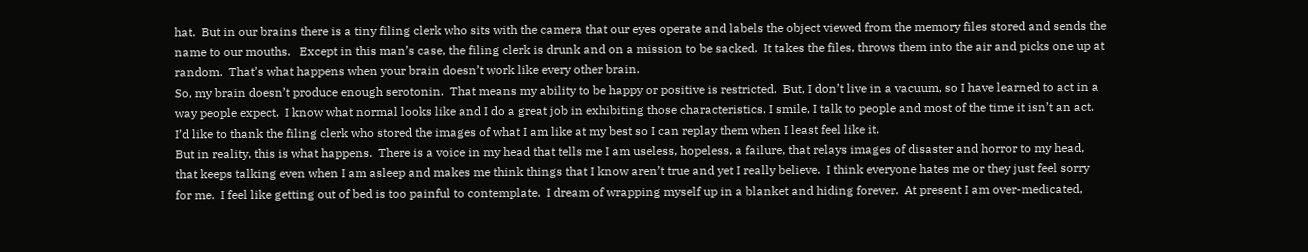hat.  But in our brains there is a tiny filing clerk who sits with the camera that our eyes operate and labels the object viewed from the memory files stored and sends the name to our mouths.   Except in this man’s case, the filing clerk is drunk and on a mission to be sacked.  It takes the files, throws them into the air and picks one up at random.  That’s what happens when your brain doesn’t work like every other brain.
So, my brain doesn’t produce enough serotonin.  That means my ability to be happy or positive is restricted.  But, I don’t live in a vacuum, so I have learned to act in a way people expect.  I know what normal looks like and I do a great job in exhibiting those characteristics. I smile, I talk to people and most of the time it isn’t an act.  I’d like to thank the filing clerk who stored the images of what I am like at my best so I can replay them when I least feel like it.
But in reality, this is what happens.  There is a voice in my head that tells me I am useless, hopeless, a failure, that relays images of disaster and horror to my head, that keeps talking even when I am asleep and makes me think things that I know aren’t true and yet I really believe.  I think everyone hates me or they just feel sorry for me.  I feel like getting out of bed is too painful to contemplate.  I dream of wrapping myself up in a blanket and hiding forever.  At present I am over-medicated,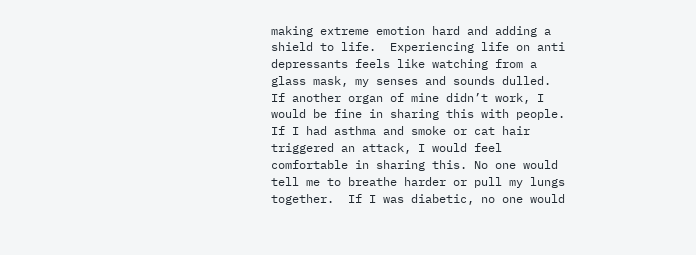making extreme emotion hard and adding a shield to life.  Experiencing life on anti depressants feels like watching from a glass mask, my senses and sounds dulled.
If another organ of mine didn’t work, I would be fine in sharing this with people.  If I had asthma and smoke or cat hair triggered an attack, I would feel comfortable in sharing this. No one would tell me to breathe harder or pull my lungs together.  If I was diabetic, no one would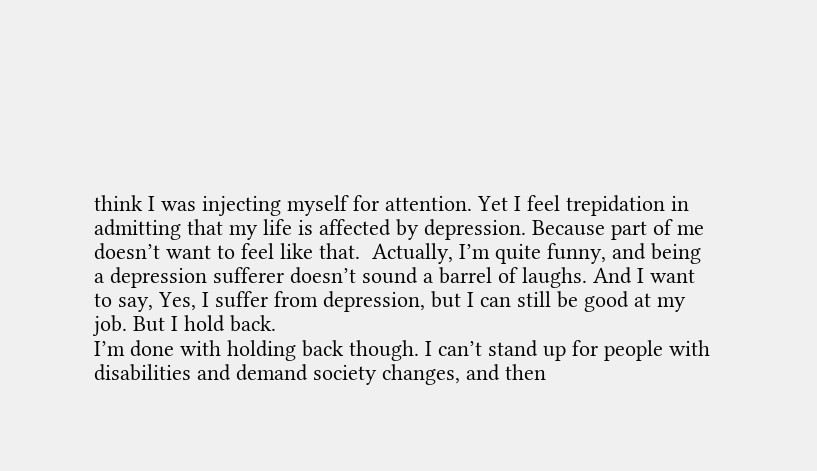think I was injecting myself for attention. Yet I feel trepidation in admitting that my life is affected by depression. Because part of me doesn’t want to feel like that.  Actually, I’m quite funny, and being a depression sufferer doesn’t sound a barrel of laughs. And I want to say, Yes, I suffer from depression, but I can still be good at my job. But I hold back.
I’m done with holding back though. I can’t stand up for people with disabilities and demand society changes, and then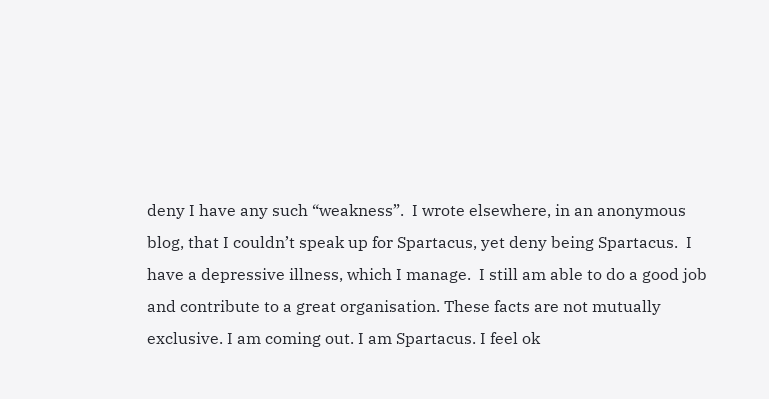deny I have any such “weakness”.  I wrote elsewhere, in an anonymous blog, that I couldn’t speak up for Spartacus, yet deny being Spartacus.  I have a depressive illness, which I manage.  I still am able to do a good job and contribute to a great organisation. These facts are not mutually exclusive. I am coming out. I am Spartacus. I feel ok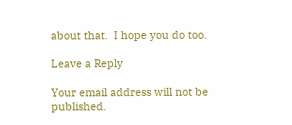about that.  I hope you do too.

Leave a Reply

Your email address will not be published.